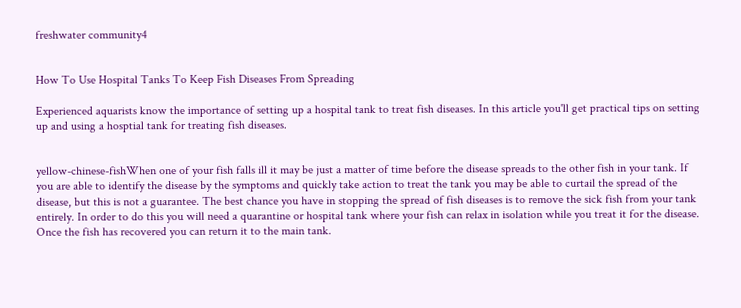freshwater community4


How To Use Hospital Tanks To Keep Fish Diseases From Spreading

Experienced aquarists know the importance of setting up a hospital tank to treat fish diseases. In this article you'll get practical tips on setting up and using a hosptial tank for treating fish diseases.


yellow-chinese-fishWhen one of your fish falls ill it may be just a matter of time before the disease spreads to the other fish in your tank. If you are able to identify the disease by the symptoms and quickly take action to treat the tank you may be able to curtail the spread of the disease, but this is not a guarantee. The best chance you have in stopping the spread of fish diseases is to remove the sick fish from your tank entirely. In order to do this you will need a quarantine or hospital tank where your fish can relax in isolation while you treat it for the disease. Once the fish has recovered you can return it to the main tank.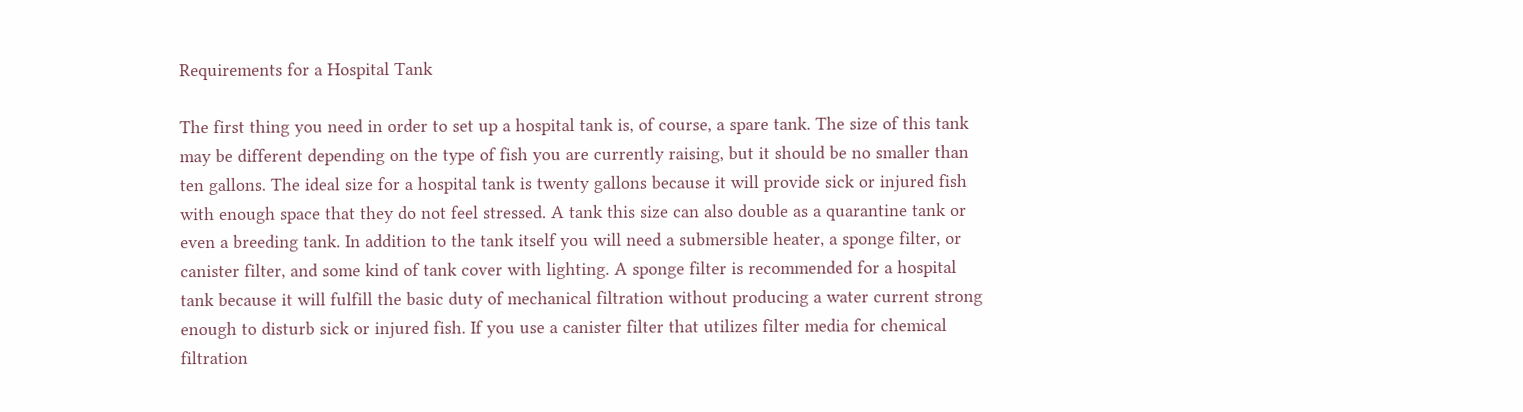Requirements for a Hospital Tank

The first thing you need in order to set up a hospital tank is, of course, a spare tank. The size of this tank may be different depending on the type of fish you are currently raising, but it should be no smaller than ten gallons. The ideal size for a hospital tank is twenty gallons because it will provide sick or injured fish with enough space that they do not feel stressed. A tank this size can also double as a quarantine tank or even a breeding tank. In addition to the tank itself you will need a submersible heater, a sponge filter, or canister filter, and some kind of tank cover with lighting. A sponge filter is recommended for a hospital tank because it will fulfill the basic duty of mechanical filtration without producing a water current strong enough to disturb sick or injured fish. If you use a canister filter that utilizes filter media for chemical filtration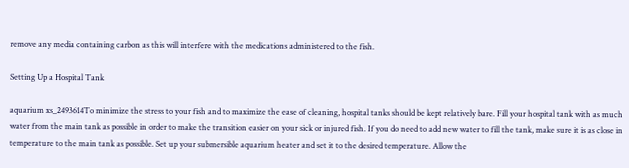remove any media containing carbon as this will interfere with the medications administered to the fish.

Setting Up a Hospital Tank

aquarium xs_2493614To minimize the stress to your fish and to maximize the ease of cleaning, hospital tanks should be kept relatively bare. Fill your hospital tank with as much water from the main tank as possible in order to make the transition easier on your sick or injured fish. If you do need to add new water to fill the tank, make sure it is as close in temperature to the main tank as possible. Set up your submersible aquarium heater and set it to the desired temperature. Allow the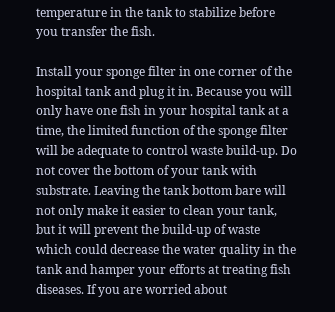temperature in the tank to stabilize before you transfer the fish.

Install your sponge filter in one corner of the hospital tank and plug it in. Because you will only have one fish in your hospital tank at a time, the limited function of the sponge filter will be adequate to control waste build-up. Do not cover the bottom of your tank with substrate. Leaving the tank bottom bare will not only make it easier to clean your tank, but it will prevent the build-up of waste which could decrease the water quality in the tank and hamper your efforts at treating fish diseases. If you are worried about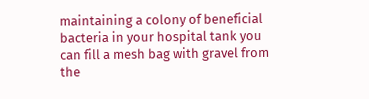maintaining a colony of beneficial bacteria in your hospital tank you can fill a mesh bag with gravel from the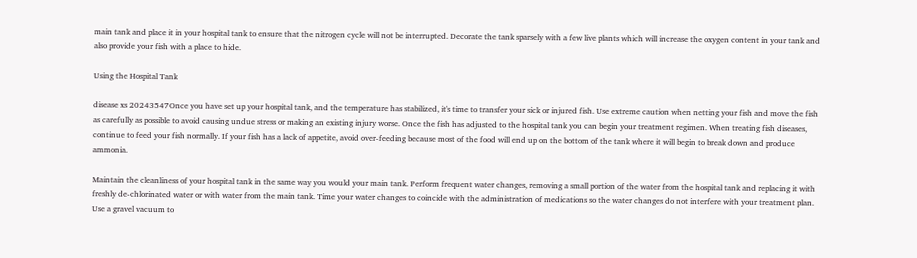main tank and place it in your hospital tank to ensure that the nitrogen cycle will not be interrupted. Decorate the tank sparsely with a few live plants which will increase the oxygen content in your tank and also provide your fish with a place to hide.

Using the Hospital Tank

disease xs 20243547Once you have set up your hospital tank, and the temperature has stabilized, it's time to transfer your sick or injured fish. Use extreme caution when netting your fish and move the fish as carefully as possible to avoid causing undue stress or making an existing injury worse. Once the fish has adjusted to the hospital tank you can begin your treatment regimen. When treating fish diseases, continue to feed your fish normally. If your fish has a lack of appetite, avoid over-feeding because most of the food will end up on the bottom of the tank where it will begin to break down and produce ammonia.

Maintain the cleanliness of your hospital tank in the same way you would your main tank. Perform frequent water changes, removing a small portion of the water from the hospital tank and replacing it with freshly de-chlorinated water or with water from the main tank. Time your water changes to coincide with the administration of medications so the water changes do not interfere with your treatment plan. Use a gravel vacuum to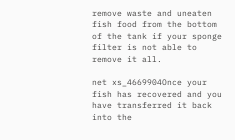remove waste and uneaten fish food from the bottom of the tank if your sponge filter is not able to remove it all.

net xs_4669904Once your fish has recovered and you have transferred it back into the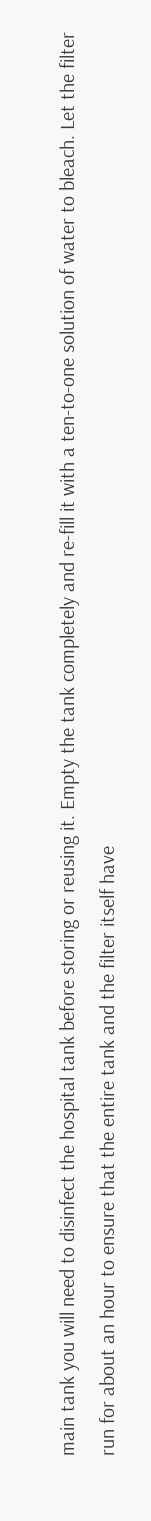main tank you will need to disinfect the hospital tank before storing or reusing it. Empty the tank completely and re-fill it with a ten-to-one solution of water to bleach. Let the filter run for about an hour to ensure that the entire tank and the filter itself have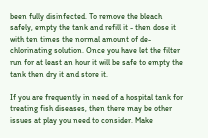been fully disinfected. To remove the bleach safely, empty the tank and refill it - then dose it with ten times the normal amount of de-chlorinating solution. Once you have let the filter run for at least an hour it will be safe to empty the tank then dry it and store it.

If you are frequently in need of a hospital tank for treating fish diseases, then there may be other issues at play you need to consider. Make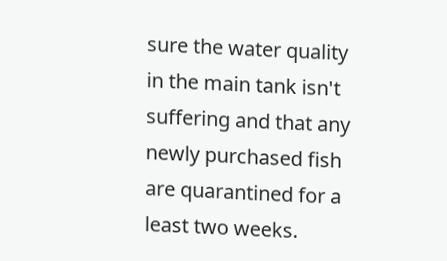sure the water quality in the main tank isn't suffering and that any newly purchased fish are quarantined for a least two weeks.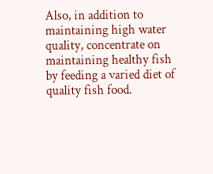Also, in addition to maintaining high water quality, concentrate on maintaining healthy fish by feeding a varied diet of quality fish food.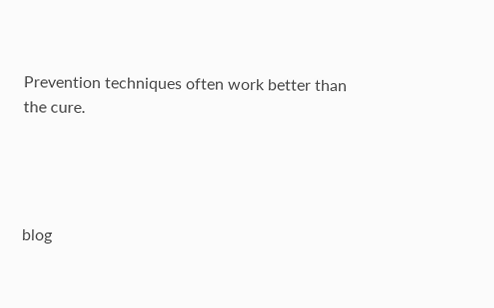Prevention techniques often work better than the cure.




blog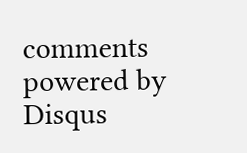comments powered by Disqus